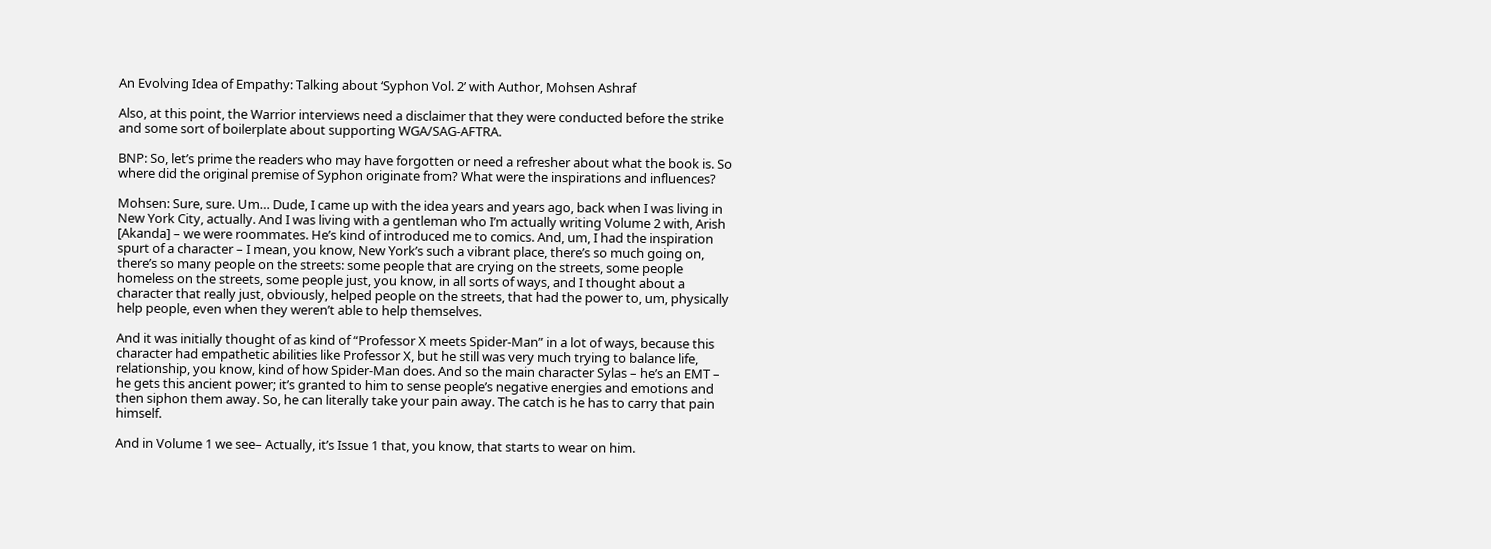An Evolving Idea of Empathy: Talking about ‘Syphon Vol. 2’ with Author, Mohsen Ashraf

Also, at this point, the Warrior interviews need a disclaimer that they were conducted before the strike and some sort of boilerplate about supporting WGA/SAG-AFTRA.

BNP: So, let’s prime the readers who may have forgotten or need a refresher about what the book is. So where did the original premise of Syphon originate from? What were the inspirations and influences?

Mohsen: Sure, sure. Um… Dude, I came up with the idea years and years ago, back when I was living in New York City, actually. And I was living with a gentleman who I’m actually writing Volume 2 with, Arish [Akanda] – we were roommates. He’s kind of introduced me to comics. And, um, I had the inspiration spurt of a character – I mean, you know, New York’s such a vibrant place, there’s so much going on, there’s so many people on the streets: some people that are crying on the streets, some people homeless on the streets, some people just, you know, in all sorts of ways, and I thought about a character that really just, obviously, helped people on the streets, that had the power to, um, physically help people, even when they weren’t able to help themselves.

And it was initially thought of as kind of “Professor X meets Spider-Man” in a lot of ways, because this character had empathetic abilities like Professor X, but he still was very much trying to balance life, relationship, you know, kind of how Spider-Man does. And so the main character Sylas – he’s an EMT – he gets this ancient power; it’s granted to him to sense people’s negative energies and emotions and then siphon them away. So, he can literally take your pain away. The catch is he has to carry that pain himself.

And in Volume 1 we see– Actually, it’s Issue 1 that, you know, that starts to wear on him.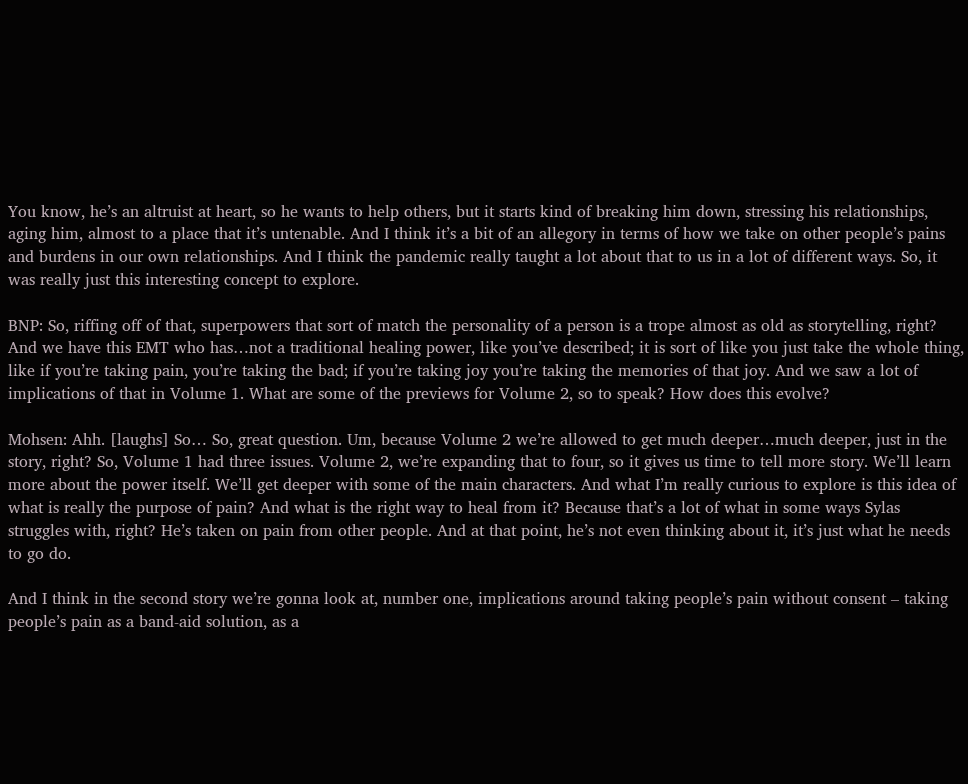You know, he’s an altruist at heart, so he wants to help others, but it starts kind of breaking him down, stressing his relationships, aging him, almost to a place that it’s untenable. And I think it’s a bit of an allegory in terms of how we take on other people’s pains and burdens in our own relationships. And I think the pandemic really taught a lot about that to us in a lot of different ways. So, it was really just this interesting concept to explore.

BNP: So, riffing off of that, superpowers that sort of match the personality of a person is a trope almost as old as storytelling, right? And we have this EMT who has…not a traditional healing power, like you’ve described; it is sort of like you just take the whole thing, like if you’re taking pain, you’re taking the bad; if you’re taking joy you’re taking the memories of that joy. And we saw a lot of implications of that in Volume 1. What are some of the previews for Volume 2, so to speak? How does this evolve?

Mohsen: Ahh. [laughs] So… So, great question. Um, because Volume 2 we’re allowed to get much deeper…much deeper, just in the story, right? So, Volume 1 had three issues. Volume 2, we’re expanding that to four, so it gives us time to tell more story. We’ll learn more about the power itself. We’ll get deeper with some of the main characters. And what I’m really curious to explore is this idea of what is really the purpose of pain? And what is the right way to heal from it? Because that’s a lot of what in some ways Sylas struggles with, right? He’s taken on pain from other people. And at that point, he’s not even thinking about it, it’s just what he needs to go do.

And I think in the second story we’re gonna look at, number one, implications around taking people’s pain without consent – taking people’s pain as a band-aid solution, as a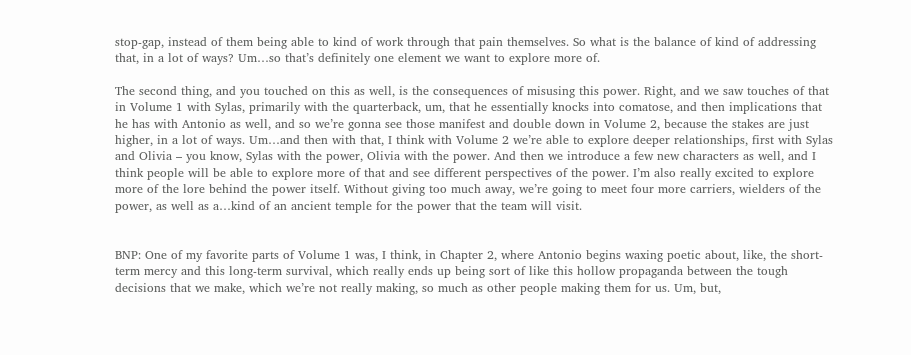stop-gap, instead of them being able to kind of work through that pain themselves. So what is the balance of kind of addressing that, in a lot of ways? Um…so that’s definitely one element we want to explore more of.

The second thing, and you touched on this as well, is the consequences of misusing this power. Right, and we saw touches of that in Volume 1 with Sylas, primarily with the quarterback, um, that he essentially knocks into comatose, and then implications that he has with Antonio as well, and so we’re gonna see those manifest and double down in Volume 2, because the stakes are just higher, in a lot of ways. Um…and then with that, I think with Volume 2 we’re able to explore deeper relationships, first with Sylas and Olivia – you know, Sylas with the power, Olivia with the power. And then we introduce a few new characters as well, and I think people will be able to explore more of that and see different perspectives of the power. I’m also really excited to explore more of the lore behind the power itself. Without giving too much away, we’re going to meet four more carriers, wielders of the power, as well as a…kind of an ancient temple for the power that the team will visit.


BNP: One of my favorite parts of Volume 1 was, I think, in Chapter 2, where Antonio begins waxing poetic about, like, the short-term mercy and this long-term survival, which really ends up being sort of like this hollow propaganda between the tough decisions that we make, which we’re not really making, so much as other people making them for us. Um, but,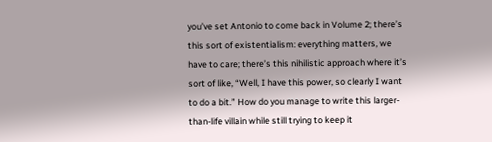you’ve set Antonio to come back in Volume 2; there’s this sort of existentialism: everything matters, we have to care; there’s this nihilistic approach where it’s sort of like, “Well, I have this power, so clearly I want to do a bit.” How do you manage to write this larger-than-life villain while still trying to keep it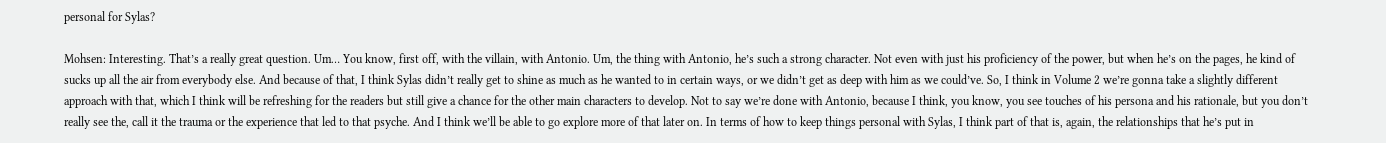personal for Sylas?

Mohsen: Interesting. That’s a really great question. Um… You know, first off, with the villain, with Antonio. Um, the thing with Antonio, he’s such a strong character. Not even with just his proficiency of the power, but when he’s on the pages, he kind of sucks up all the air from everybody else. And because of that, I think Sylas didn’t really get to shine as much as he wanted to in certain ways, or we didn’t get as deep with him as we could’ve. So, I think in Volume 2 we’re gonna take a slightly different approach with that, which I think will be refreshing for the readers but still give a chance for the other main characters to develop. Not to say we’re done with Antonio, because I think, you know, you see touches of his persona and his rationale, but you don’t really see the, call it the trauma or the experience that led to that psyche. And I think we’ll be able to go explore more of that later on. In terms of how to keep things personal with Sylas, I think part of that is, again, the relationships that he’s put in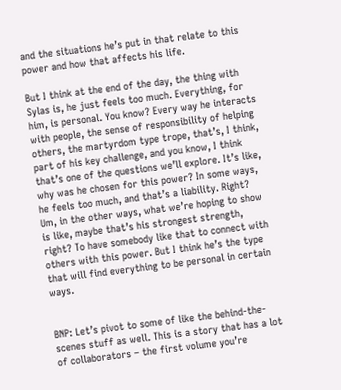and the situations he’s put in that relate to this power and how that affects his life.

But I think at the end of the day, the thing with Sylas is, he just feels too much. Everything, for him, is personal. You know? Every way he interacts with people, the sense of responsibility of helping others, the martyrdom type trope, that’s, I think, part of his key challenge, and you know, I think that’s one of the questions we’ll explore. It’s like, why was he chosen for this power? In some ways, he feels too much, and that’s a liability. Right? Um, in the other ways, what we’re hoping to show is like, maybe that’s his strongest strength, right? To have somebody like that to connect with others with this power. But I think he’s the type that will find everything to be personal in certain ways.


BNP: Let’s pivot to some of like the behind-the-scenes stuff as well. This is a story that has a lot of collaborators – the first volume you’re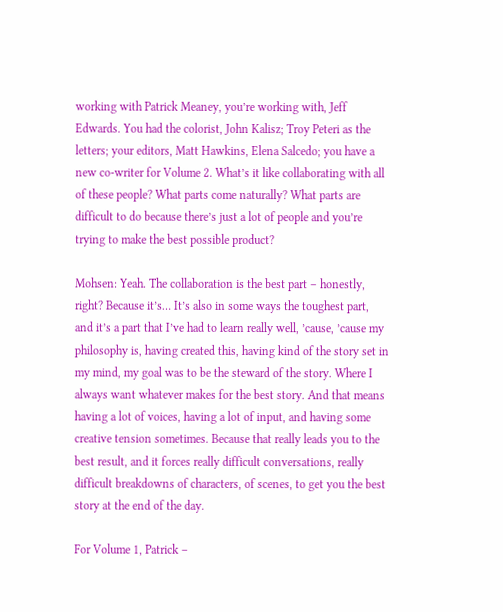working with Patrick Meaney, you’re working with, Jeff Edwards. You had the colorist, John Kalisz; Troy Peteri as the letters; your editors, Matt Hawkins, Elena Salcedo; you have a new co-writer for Volume 2. What’s it like collaborating with all of these people? What parts come naturally? What parts are difficult to do because there’s just a lot of people and you’re trying to make the best possible product?

Mohsen: Yeah. The collaboration is the best part – honestly, right? Because it’s… It’s also in some ways the toughest part, and it’s a part that I’ve had to learn really well, ’cause, ’cause my philosophy is, having created this, having kind of the story set in my mind, my goal was to be the steward of the story. Where I always want whatever makes for the best story. And that means having a lot of voices, having a lot of input, and having some creative tension sometimes. Because that really leads you to the best result, and it forces really difficult conversations, really difficult breakdowns of characters, of scenes, to get you the best story at the end of the day.

For Volume 1, Patrick –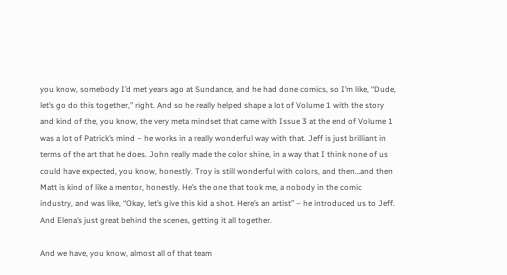you know, somebody I’d met years ago at Sundance, and he had done comics, so I’m like, “Dude, let’s go do this together,” right. And so he really helped shape a lot of Volume 1 with the story and kind of the, you know, the very meta mindset that came with Issue 3 at the end of Volume 1 was a lot of Patrick’s mind – he works in a really wonderful way with that. Jeff is just brilliant in terms of the art that he does. John really made the color shine, in a way that I think none of us could have expected, you know, honestly. Troy is still wonderful with colors, and then…and then Matt is kind of like a mentor, honestly. He’s the one that took me, a nobody in the comic industry, and was like, “Okay, let’s give this kid a shot. Here’s an artist” – he introduced us to Jeff. And Elena’s just great behind the scenes, getting it all together.

And we have, you know, almost all of that team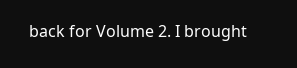back for Volume 2. I brought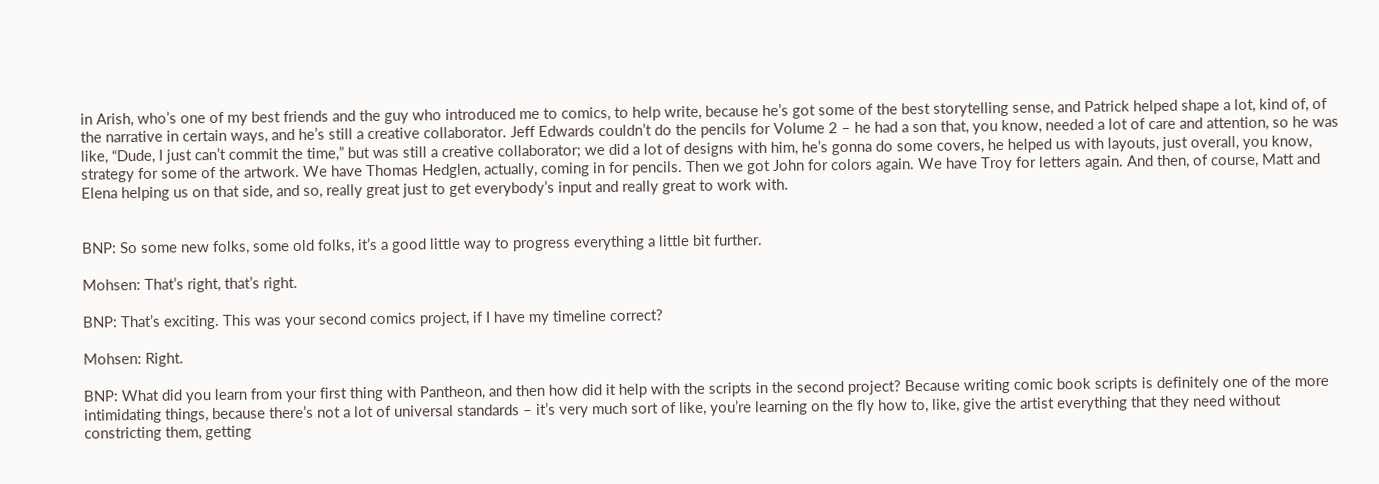in Arish, who’s one of my best friends and the guy who introduced me to comics, to help write, because he’s got some of the best storytelling sense, and Patrick helped shape a lot, kind of, of the narrative in certain ways, and he’s still a creative collaborator. Jeff Edwards couldn’t do the pencils for Volume 2 – he had a son that, you know, needed a lot of care and attention, so he was like, “Dude, I just can’t commit the time,” but was still a creative collaborator; we did a lot of designs with him, he’s gonna do some covers, he helped us with layouts, just overall, you know, strategy for some of the artwork. We have Thomas Hedglen, actually, coming in for pencils. Then we got John for colors again. We have Troy for letters again. And then, of course, Matt and Elena helping us on that side, and so, really great just to get everybody’s input and really great to work with.


BNP: So some new folks, some old folks, it’s a good little way to progress everything a little bit further.

Mohsen: That’s right, that’s right.

BNP: That’s exciting. This was your second comics project, if I have my timeline correct?

Mohsen: Right.

BNP: What did you learn from your first thing with Pantheon, and then how did it help with the scripts in the second project? Because writing comic book scripts is definitely one of the more intimidating things, because there’s not a lot of universal standards – it’s very much sort of like, you’re learning on the fly how to, like, give the artist everything that they need without constricting them, getting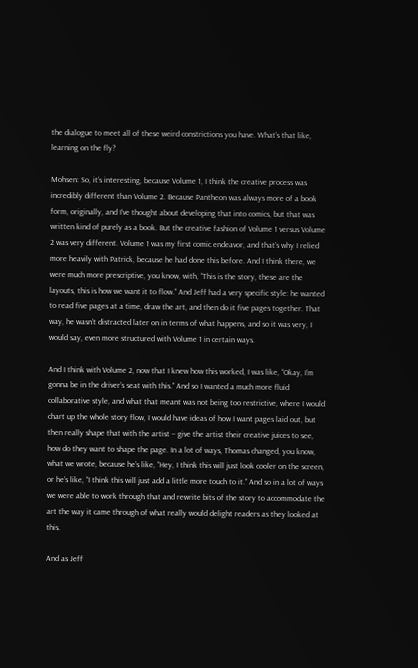the dialogue to meet all of these weird constrictions you have. What’s that like, learning on the fly?

Mohsen: So, it’s interesting, because Volume 1, I think the creative process was incredibly different than Volume 2. Because Pantheon was always more of a book form, originally, and I’ve thought about developing that into comics, but that was written kind of purely as a book. But the creative fashion of Volume 1 versus Volume 2 was very different. Volume 1 was my first comic endeavor, and that’s why I relied more heavily with Patrick, because he had done this before. And I think there, we were much more prescriptive, you know, with, “This is the story, these are the layouts, this is how we want it to flow.” And Jeff had a very specific style: he wanted to read five pages at a time, draw the art, and then do it five pages together. That way, he wasn’t distracted later on in terms of what happens, and so it was very, I would say, even more structured with Volume 1 in certain ways.

And I think with Volume 2, now that I knew how this worked, I was like, “Okay, I’m gonna be in the driver’s seat with this.” And so I wanted a much more fluid collaborative style, and what that meant was not being too restrictive, where I would chart up the whole story flow, I would have ideas of how I want pages laid out, but then really shape that with the artist – give the artist their creative juices to see, how do they want to shape the page. In a lot of ways, Thomas changed, you know, what we wrote, because he’s like, “Hey, I think this will just look cooler on the screen, or he’s like, “I think this will just add a little more touch to it.” And so in a lot of ways we were able to work through that and rewrite bits of the story to accommodate the art the way it came through of what really would delight readers as they looked at this.

And as Jeff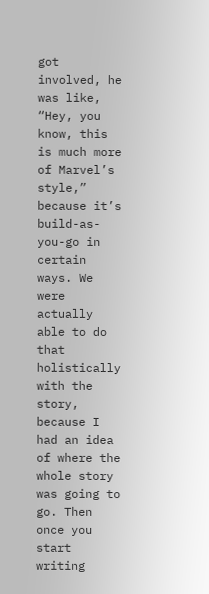got involved, he was like, “Hey, you know, this is much more of Marvel’s style,” because it’s build-as-you-go in certain ways. We were actually able to do that holistically with the story, because I had an idea of where the whole story was going to go. Then once you start writing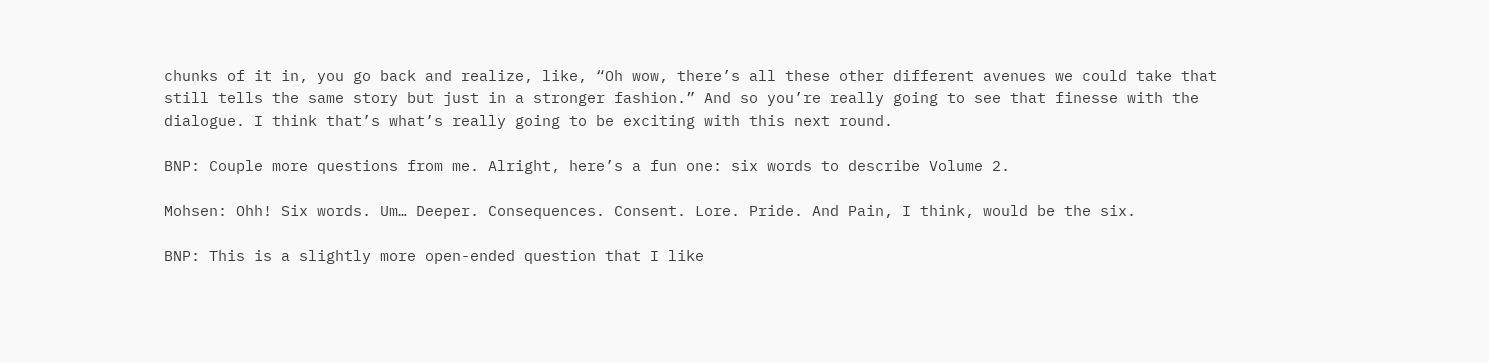chunks of it in, you go back and realize, like, “Oh wow, there’s all these other different avenues we could take that still tells the same story but just in a stronger fashion.” And so you’re really going to see that finesse with the dialogue. I think that’s what’s really going to be exciting with this next round.

BNP: Couple more questions from me. Alright, here’s a fun one: six words to describe Volume 2.

Mohsen: Ohh! Six words. Um… Deeper. Consequences. Consent. Lore. Pride. And Pain, I think, would be the six.

BNP: This is a slightly more open-ended question that I like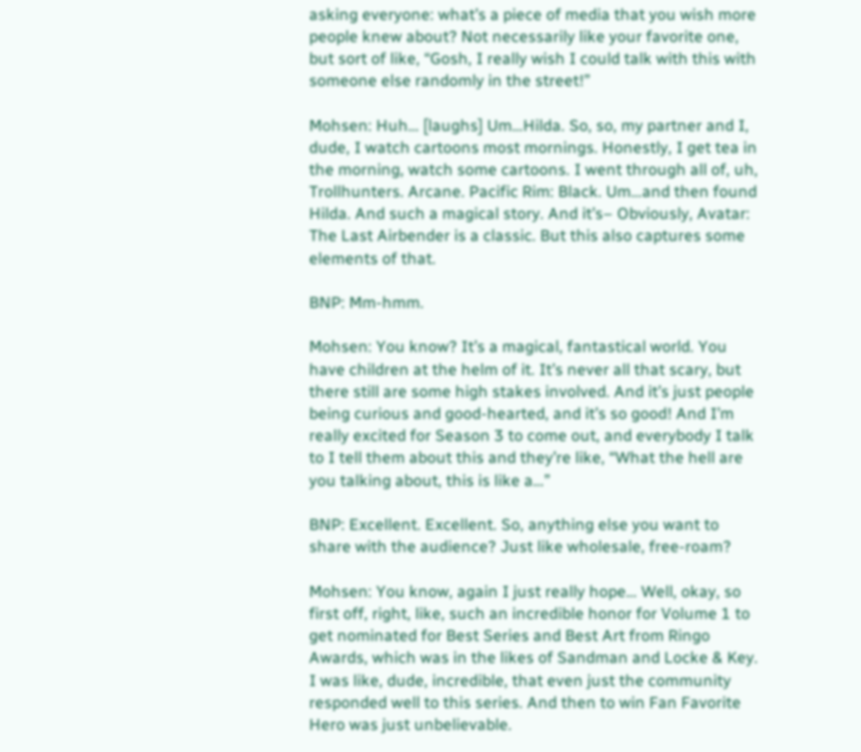asking everyone: what’s a piece of media that you wish more people knew about? Not necessarily like your favorite one, but sort of like, “Gosh, I really wish I could talk with this with someone else randomly in the street!”

Mohsen: Huh… [laughs] Um…Hilda. So, so, my partner and I, dude, I watch cartoons most mornings. Honestly, I get tea in the morning, watch some cartoons. I went through all of, uh, Trollhunters. Arcane. Pacific Rim: Black. Um…and then found Hilda. And such a magical story. And it’s– Obviously, Avatar: The Last Airbender is a classic. But this also captures some elements of that.

BNP: Mm-hmm.

Mohsen: You know? It’s a magical, fantastical world. You have children at the helm of it. It’s never all that scary, but there still are some high stakes involved. And it’s just people being curious and good-hearted, and it’s so good! And I’m really excited for Season 3 to come out, and everybody I talk to I tell them about this and they’re like, “What the hell are you talking about, this is like a…”

BNP: Excellent. Excellent. So, anything else you want to share with the audience? Just like wholesale, free-roam?

Mohsen: You know, again I just really hope… Well, okay, so first off, right, like, such an incredible honor for Volume 1 to get nominated for Best Series and Best Art from Ringo Awards, which was in the likes of Sandman and Locke & Key. I was like, dude, incredible, that even just the community responded well to this series. And then to win Fan Favorite Hero was just unbelievable.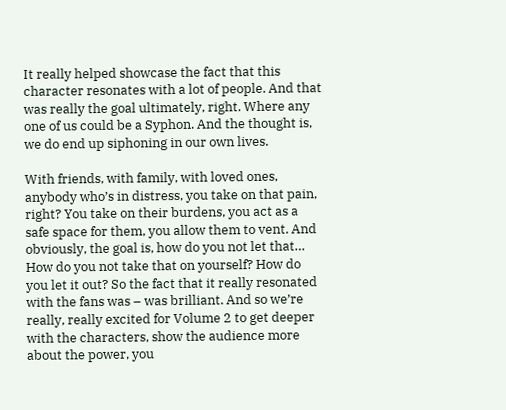It really helped showcase the fact that this character resonates with a lot of people. And that was really the goal ultimately, right. Where any one of us could be a Syphon. And the thought is, we do end up siphoning in our own lives.

With friends, with family, with loved ones, anybody who’s in distress, you take on that pain, right? You take on their burdens, you act as a safe space for them, you allow them to vent. And obviously, the goal is, how do you not let that… How do you not take that on yourself? How do you let it out? So the fact that it really resonated with the fans was – was brilliant. And so we’re really, really excited for Volume 2 to get deeper with the characters, show the audience more about the power, you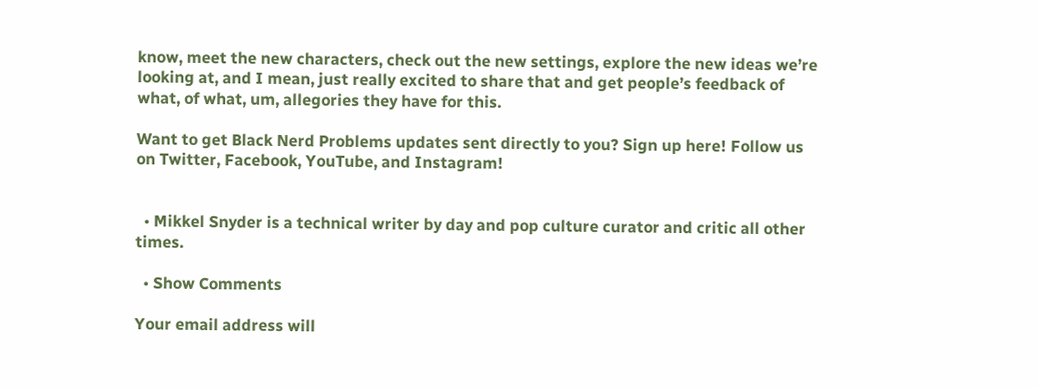know, meet the new characters, check out the new settings, explore the new ideas we’re looking at, and I mean, just really excited to share that and get people’s feedback of what, of what, um, allegories they have for this.

Want to get Black Nerd Problems updates sent directly to you? Sign up here! Follow us on Twitter, Facebook, YouTube, and Instagram!


  • Mikkel Snyder is a technical writer by day and pop culture curator and critic all other times.

  • Show Comments

Your email address will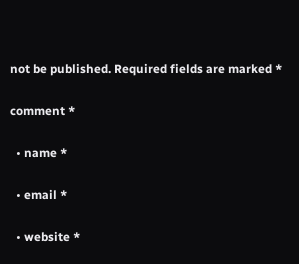not be published. Required fields are marked *

comment *

  • name *

  • email *

  • website *